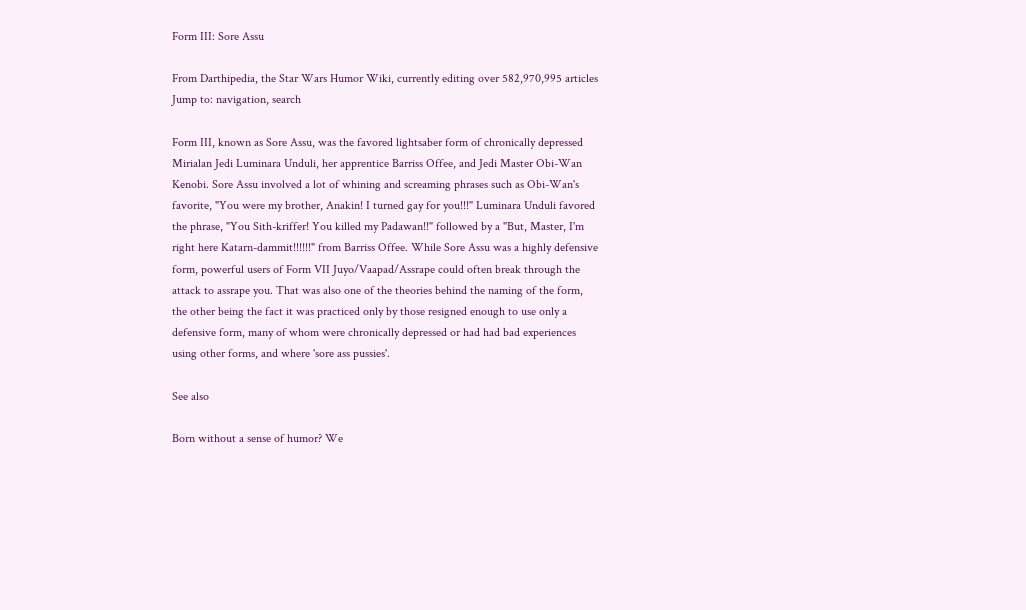Form III: Sore Assu

From Darthipedia, the Star Wars Humor Wiki, currently editing over 582,970,995 articles
Jump to: navigation, search

Form III, known as Sore Assu, was the favored lightsaber form of chronically depressed Mirialan Jedi Luminara Unduli, her apprentice Barriss Offee, and Jedi Master Obi-Wan Kenobi. Sore Assu involved a lot of whining and screaming phrases such as Obi-Wan's favorite, "You were my brother, Anakin! I turned gay for you!!!" Luminara Unduli favored the phrase, "You Sith-kriffer! You killed my Padawan!!" followed by a "But, Master, I'm right here Katarn-dammit!!!!!!" from Barriss Offee. While Sore Assu was a highly defensive form, powerful users of Form VII Juyo/Vaapad/Assrape could often break through the attack to assrape you. That was also one of the theories behind the naming of the form, the other being the fact it was practiced only by those resigned enough to use only a defensive form, many of whom were chronically depressed or had had bad experiences using other forms, and where 'sore ass pussies'.

See also

Born without a sense of humor? We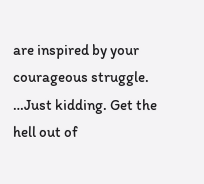are inspired by your courageous struggle. …Just kidding. Get the hell out of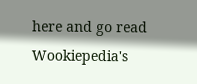here and go read Wookiepedia's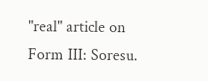"real" article on Form III: Soresu.